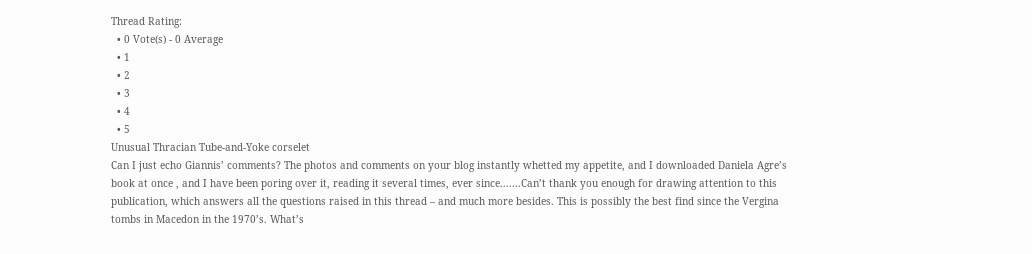Thread Rating:
  • 0 Vote(s) - 0 Average
  • 1
  • 2
  • 3
  • 4
  • 5
Unusual Thracian Tube-and-Yoke corselet
Can I just echo Giannis’ comments? The photos and comments on your blog instantly whetted my appetite, and I downloaded Daniela Agre’s book at once , and I have been poring over it, reading it several times, ever since.......Can’t thank you enough for drawing attention to this publication, which answers all the questions raised in this thread – and much more besides. This is possibly the best find since the Vergina tombs in Macedon in the 1970’s. What’s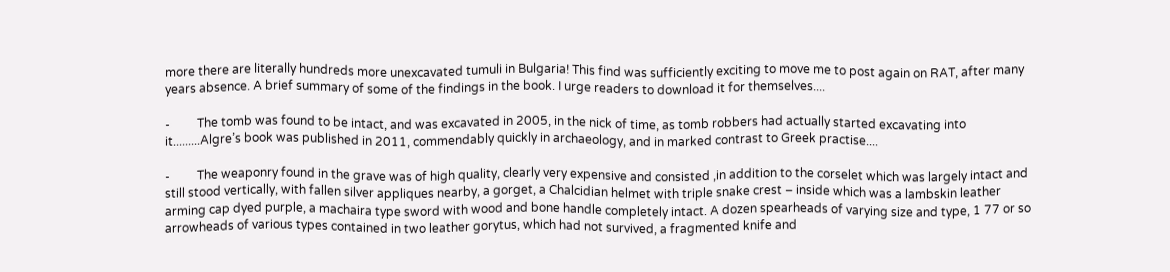more there are literally hundreds more unexcavated tumuli in Bulgaria! This find was sufficiently exciting to move me to post again on RAT, after many years absence. A brief summary of some of the findings in the book. I urge readers to download it for themselves....

-         The tomb was found to be intact, and was excavated in 2005, in the nick of time, as tomb robbers had actually started excavating into it.........Algre’s book was published in 2011, commendably quickly in archaeology, and in marked contrast to Greek practise....

-         The weaponry found in the grave was of high quality, clearly very expensive and consisted ,in addition to the corselet which was largely intact and still stood vertically, with fallen silver appliques nearby, a gorget, a Chalcidian helmet with triple snake crest – inside which was a lambskin leather arming cap dyed purple, a machaira type sword with wood and bone handle completely intact. A dozen spearheads of varying size and type, 1 77 or so arrowheads of various types contained in two leather gorytus, which had not survived, a fragmented knife and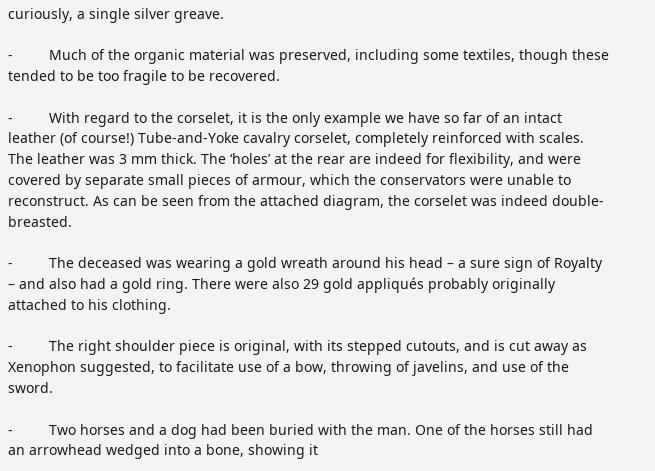curiously, a single silver greave.

-         Much of the organic material was preserved, including some textiles, though these tended to be too fragile to be recovered.

-         With regard to the corselet, it is the only example we have so far of an intact leather (of course!) Tube-and-Yoke cavalry corselet, completely reinforced with scales. The leather was 3 mm thick. The ‘holes’ at the rear are indeed for flexibility, and were covered by separate small pieces of armour, which the conservators were unable to reconstruct. As can be seen from the attached diagram, the corselet was indeed double-breasted.

-         The deceased was wearing a gold wreath around his head – a sure sign of Royalty – and also had a gold ring. There were also 29 gold appliqués probably originally attached to his clothing.

-         The right shoulder piece is original, with its stepped cutouts, and is cut away as Xenophon suggested, to facilitate use of a bow, throwing of javelins, and use of the sword.

-         Two horses and a dog had been buried with the man. One of the horses still had an arrowhead wedged into a bone, showing it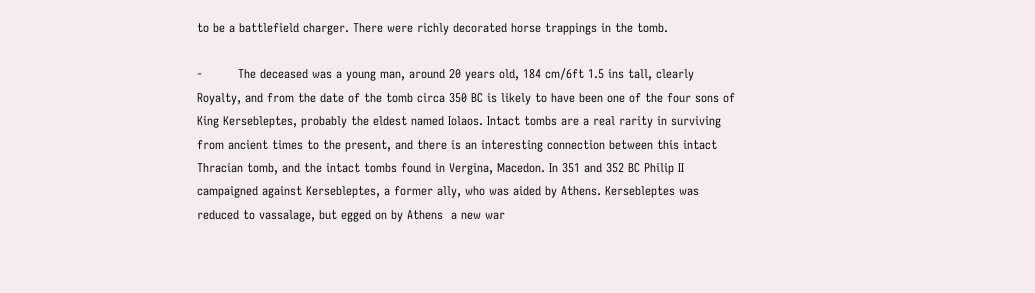to be a battlefield charger. There were richly decorated horse trappings in the tomb.

-         The deceased was a young man, around 20 years old, 184 cm/6ft 1.5 ins tall, clearly Royalty, and from the date of the tomb circa 350 BC is likely to have been one of the four sons of King Kersebleptes, probably the eldest named Iolaos. Intact tombs are a real rarity in surviving from ancient times to the present, and there is an interesting connection between this intact Thracian tomb, and the intact tombs found in Vergina, Macedon. In 351 and 352 BC Philip II campaigned against Kersebleptes, a former ally, who was aided by Athens. Kersebleptes was reduced to vassalage, but egged on by Athens  a new war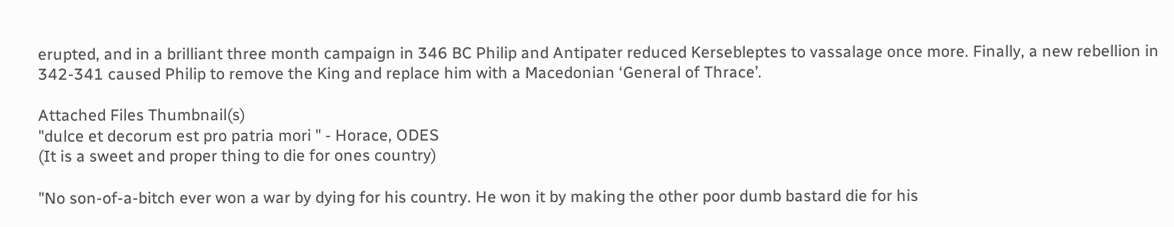erupted, and in a brilliant three month campaign in 346 BC Philip and Antipater reduced Kersebleptes to vassalage once more. Finally, a new rebellion in 342-341 caused Philip to remove the King and replace him with a Macedonian ‘General of Thrace’.

Attached Files Thumbnail(s)
"dulce et decorum est pro patria mori " - Horace, ODES
(It is a sweet and proper thing to die for ones country)

"No son-of-a-bitch ever won a war by dying for his country. He won it by making the other poor dumb bastard die for his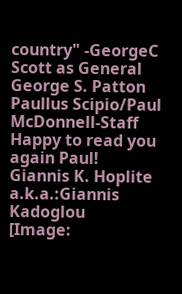country" -GeorgeC Scott as General George S. Patton
Paullus Scipio/Paul McDonnell-Staff
Happy to read you again Paul!
Giannis K. Hoplite
a.k.a.:Giannis Kadoglou
[Image: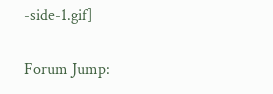-side-1.gif]

Forum Jump: